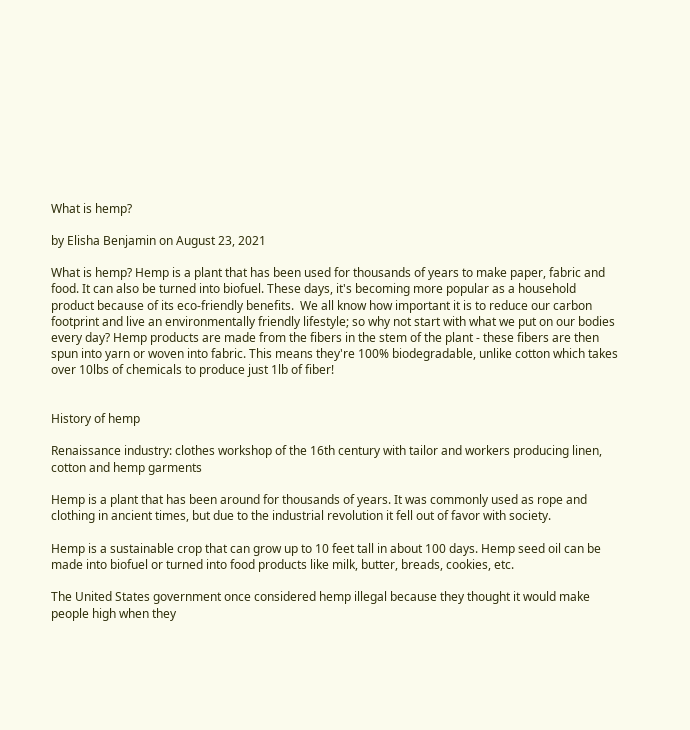What is hemp?

by Elisha Benjamin on August 23, 2021

What is hemp? Hemp is a plant that has been used for thousands of years to make paper, fabric and food. It can also be turned into biofuel. These days, it's becoming more popular as a household product because of its eco-friendly benefits.  We all know how important it is to reduce our carbon footprint and live an environmentally friendly lifestyle; so why not start with what we put on our bodies every day? Hemp products are made from the fibers in the stem of the plant - these fibers are then spun into yarn or woven into fabric. This means they're 100% biodegradable, unlike cotton which takes over 10lbs of chemicals to produce just 1lb of fiber!


History of hemp

Renaissance industry: clothes workshop of the 16th century with tailor and workers producing linen, cotton and hemp garments

Hemp is a plant that has been around for thousands of years. It was commonly used as rope and clothing in ancient times, but due to the industrial revolution it fell out of favor with society.

Hemp is a sustainable crop that can grow up to 10 feet tall in about 100 days. Hemp seed oil can be made into biofuel or turned into food products like milk, butter, breads, cookies, etc.

The United States government once considered hemp illegal because they thought it would make people high when they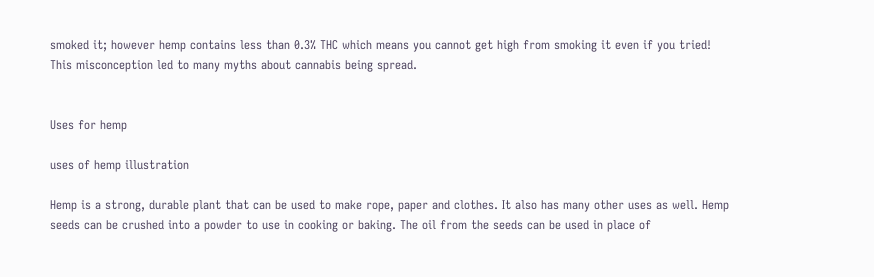smoked it; however hemp contains less than 0.3% THC which means you cannot get high from smoking it even if you tried! This misconception led to many myths about cannabis being spread.


Uses for hemp

uses of hemp illustration

Hemp is a strong, durable plant that can be used to make rope, paper and clothes. It also has many other uses as well. Hemp seeds can be crushed into a powder to use in cooking or baking. The oil from the seeds can be used in place of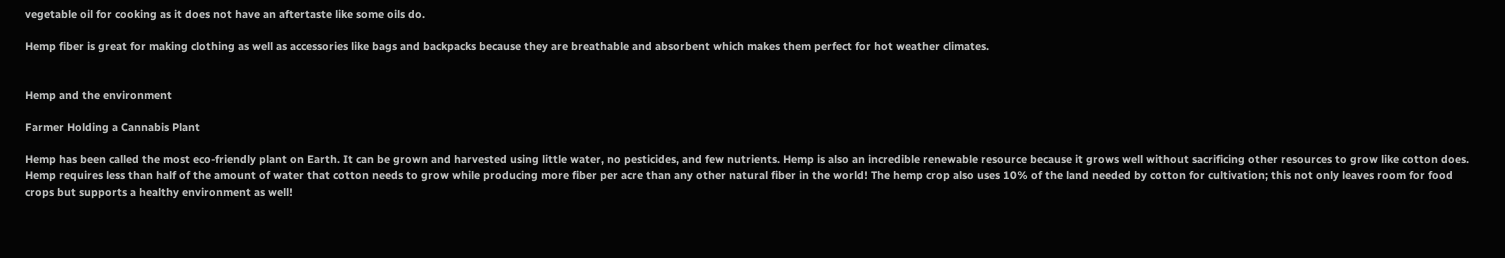vegetable oil for cooking as it does not have an aftertaste like some oils do.

Hemp fiber is great for making clothing as well as accessories like bags and backpacks because they are breathable and absorbent which makes them perfect for hot weather climates.


Hemp and the environment

Farmer Holding a Cannabis Plant

Hemp has been called the most eco-friendly plant on Earth. It can be grown and harvested using little water, no pesticides, and few nutrients. Hemp is also an incredible renewable resource because it grows well without sacrificing other resources to grow like cotton does. Hemp requires less than half of the amount of water that cotton needs to grow while producing more fiber per acre than any other natural fiber in the world! The hemp crop also uses 10% of the land needed by cotton for cultivation; this not only leaves room for food crops but supports a healthy environment as well!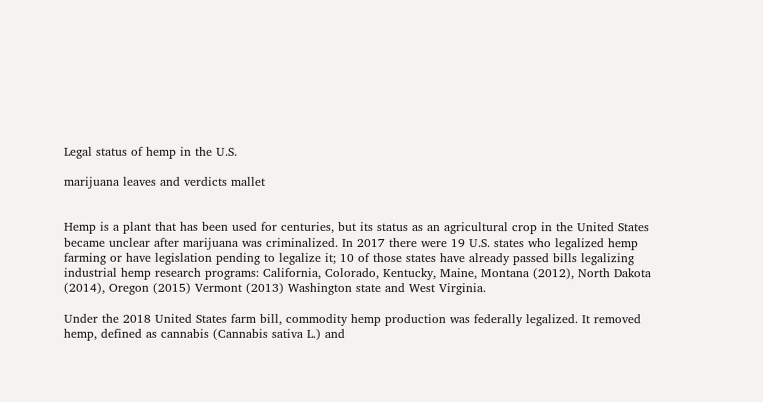Legal status of hemp in the U.S.

marijuana leaves and verdicts mallet


Hemp is a plant that has been used for centuries, but its status as an agricultural crop in the United States became unclear after marijuana was criminalized. In 2017 there were 19 U.S. states who legalized hemp farming or have legislation pending to legalize it; 10 of those states have already passed bills legalizing industrial hemp research programs: California, Colorado, Kentucky, Maine, Montana (2012), North Dakota (2014), Oregon (2015) Vermont (2013) Washington state and West Virginia.

Under the 2018 United States farm bill, commodity hemp production was federally legalized. It removed hemp, defined as cannabis (Cannabis sativa L.) and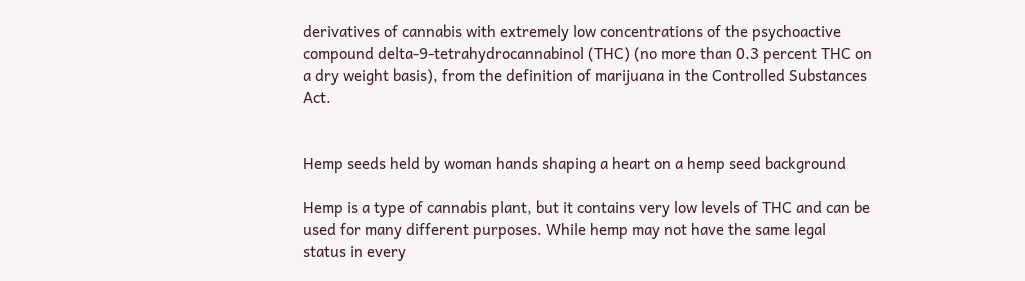derivatives of cannabis with extremely low concentrations of the psychoactive compound delta-9-tetrahydrocannabinol (THC) (no more than 0.3 percent THC on a dry weight basis), from the definition of marijuana in the Controlled Substances Act.


Hemp seeds held by woman hands shaping a heart on a hemp seed background

Hemp is a type of cannabis plant, but it contains very low levels of THC and can be used for many different purposes. While hemp may not have the same legal status in every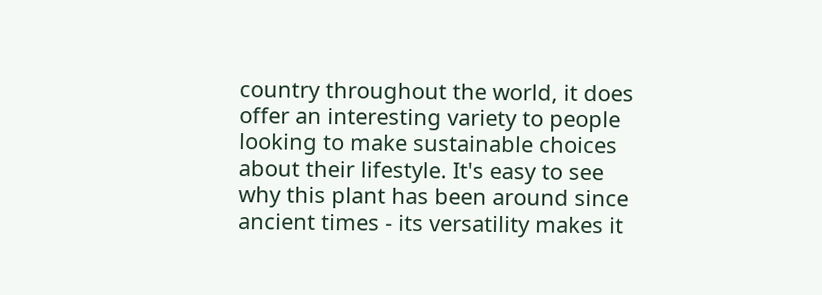country throughout the world, it does offer an interesting variety to people looking to make sustainable choices about their lifestyle. It's easy to see why this plant has been around since ancient times - its versatility makes it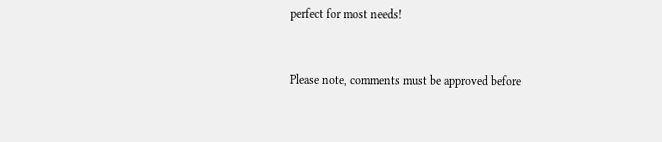perfect for most needs!


Please note, comments must be approved before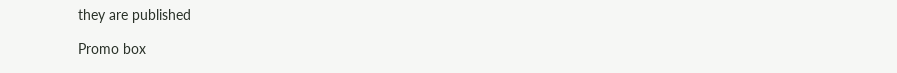they are published

Promo box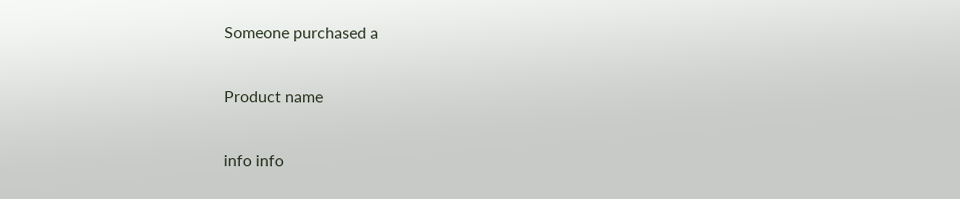Someone purchased a

Product name

info info